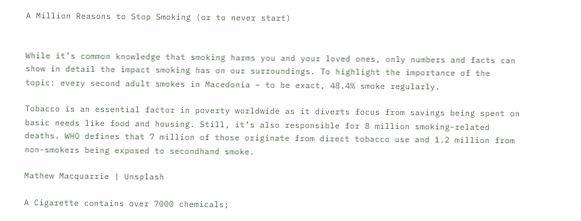A Million Reasons to Stop Smoking (or to never start)


While it’s common knowledge that smoking harms you and your loved ones, only numbers and facts can show in detail the impact smoking has on our surroundings. To highlight the importance of the topic: every second adult smokes in Macedonia – to be exact, 48.4% smoke regularly.

Tobacco is an essential factor in poverty worldwide as it diverts focus from savings being spent on basic needs like food and housing. Still, it’s also responsible for 8 million smoking-related deaths. WHO defines that 7 million of those originate from direct tobacco use and 1.2 million from non-smokers being exposed to secondhand smoke.

Mathew Macquarrie | Unsplash

A Cigarette contains over 7000 chemicals;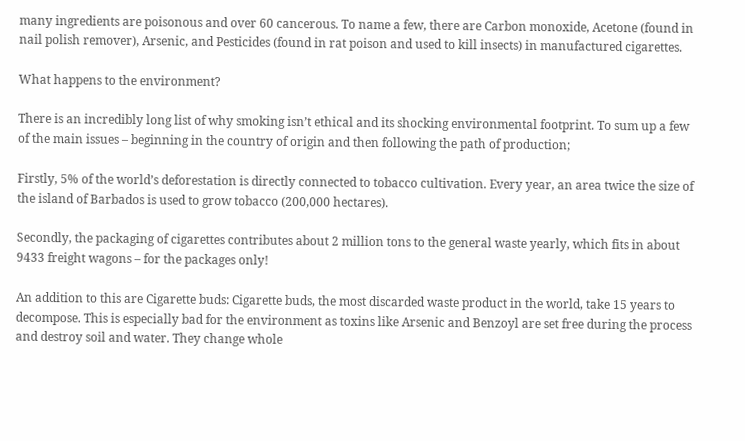many ingredients are poisonous and over 60 cancerous. To name a few, there are Carbon monoxide, Acetone (found in nail polish remover), Arsenic, and Pesticides (found in rat poison and used to kill insects) in manufactured cigarettes.

What happens to the environment?

There is an incredibly long list of why smoking isn’t ethical and its shocking environmental footprint. To sum up a few of the main issues – beginning in the country of origin and then following the path of production;

Firstly, 5% of the world’s deforestation is directly connected to tobacco cultivation. Every year, an area twice the size of the island of Barbados is used to grow tobacco (200,000 hectares).

Secondly, the packaging of cigarettes contributes about 2 million tons to the general waste yearly, which fits in about 9433 freight wagons – for the packages only!

An addition to this are Cigarette buds: Cigarette buds, the most discarded waste product in the world, take 15 years to decompose. This is especially bad for the environment as toxins like Arsenic and Benzoyl are set free during the process and destroy soil and water. They change whole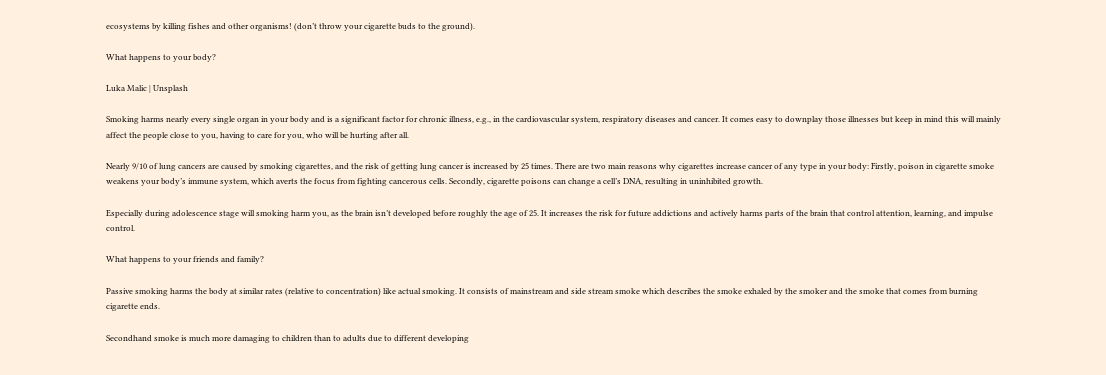ecosystems by killing fishes and other organisms! (don’t throw your cigarette buds to the ground).

What happens to your body?

Luka Malic | Unsplash

Smoking harms nearly every single organ in your body and is a significant factor for chronic illness, e.g., in the cardiovascular system, respiratory diseases and cancer. It comes easy to downplay those illnesses but keep in mind this will mainly affect the people close to you, having to care for you, who will be hurting after all.

Nearly 9/10 of lung cancers are caused by smoking cigarettes, and the risk of getting lung cancer is increased by 25 times. There are two main reasons why cigarettes increase cancer of any type in your body: Firstly, poison in cigarette smoke weakens your body’s immune system, which averts the focus from fighting cancerous cells. Secondly, cigarette poisons can change a cell’s DNA, resulting in uninhibited growth.

Especially during adolescence stage will smoking harm you, as the brain isn’t developed before roughly the age of 25. It increases the risk for future addictions and actively harms parts of the brain that control attention, learning, and impulse control.

What happens to your friends and family?

Passive smoking harms the body at similar rates (relative to concentration) like actual smoking. It consists of mainstream and side stream smoke which describes the smoke exhaled by the smoker and the smoke that comes from burning cigarette ends.

Secondhand smoke is much more damaging to children than to adults due to different developing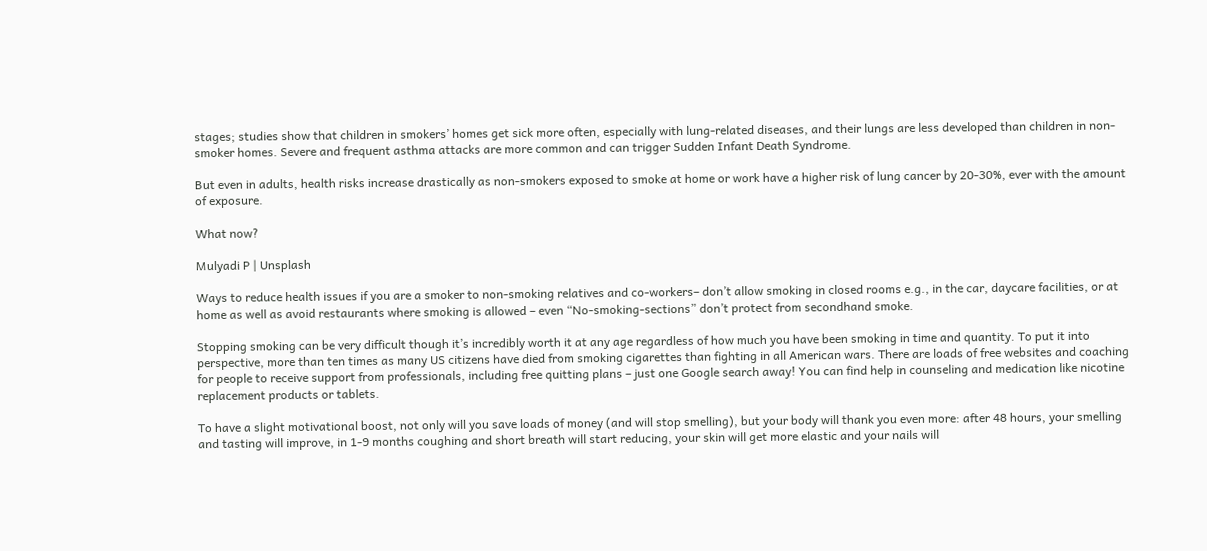stages; studies show that children in smokers’ homes get sick more often, especially with lung-related diseases, and their lungs are less developed than children in non-smoker homes. Severe and frequent asthma attacks are more common and can trigger Sudden Infant Death Syndrome.

But even in adults, health risks increase drastically as non-smokers exposed to smoke at home or work have a higher risk of lung cancer by 20-30%, ever with the amount of exposure.

What now?

Mulyadi P | Unsplash

Ways to reduce health issues if you are a smoker to non-smoking relatives and co-workers– don’t allow smoking in closed rooms e.g., in the car, daycare facilities, or at home as well as avoid restaurants where smoking is allowed – even “No-smoking-sections” don’t protect from secondhand smoke.

Stopping smoking can be very difficult though it’s incredibly worth it at any age regardless of how much you have been smoking in time and quantity. To put it into perspective, more than ten times as many US citizens have died from smoking cigarettes than fighting in all American wars. There are loads of free websites and coaching for people to receive support from professionals, including free quitting plans – just one Google search away! You can find help in counseling and medication like nicotine replacement products or tablets.

To have a slight motivational boost, not only will you save loads of money (and will stop smelling), but your body will thank you even more: after 48 hours, your smelling and tasting will improve, in 1-9 months coughing and short breath will start reducing, your skin will get more elastic and your nails will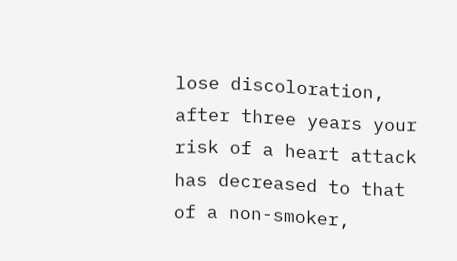lose discoloration, after three years your risk of a heart attack has decreased to that of a non-smoker,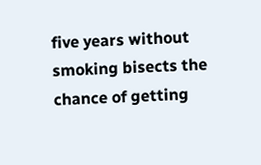five years without smoking bisects the chance of getting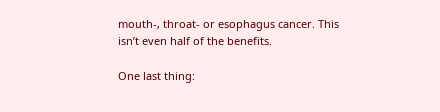mouth-, throat- or esophagus cancer. This isn’t even half of the benefits.

One last thing: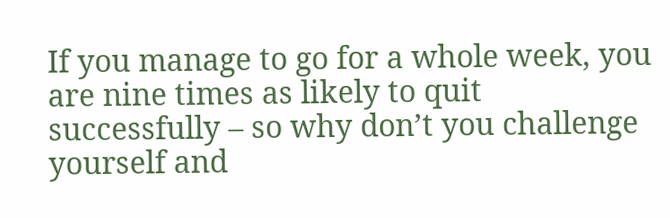If you manage to go for a whole week, you are nine times as likely to quit successfully – so why don’t you challenge yourself and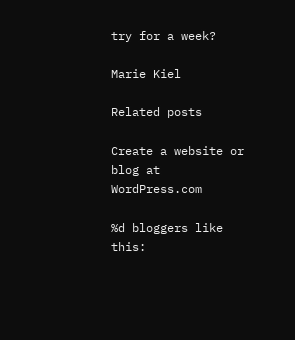try for a week?

Marie Kiel

Related posts

Create a website or blog at WordPress.com

%d bloggers like this: